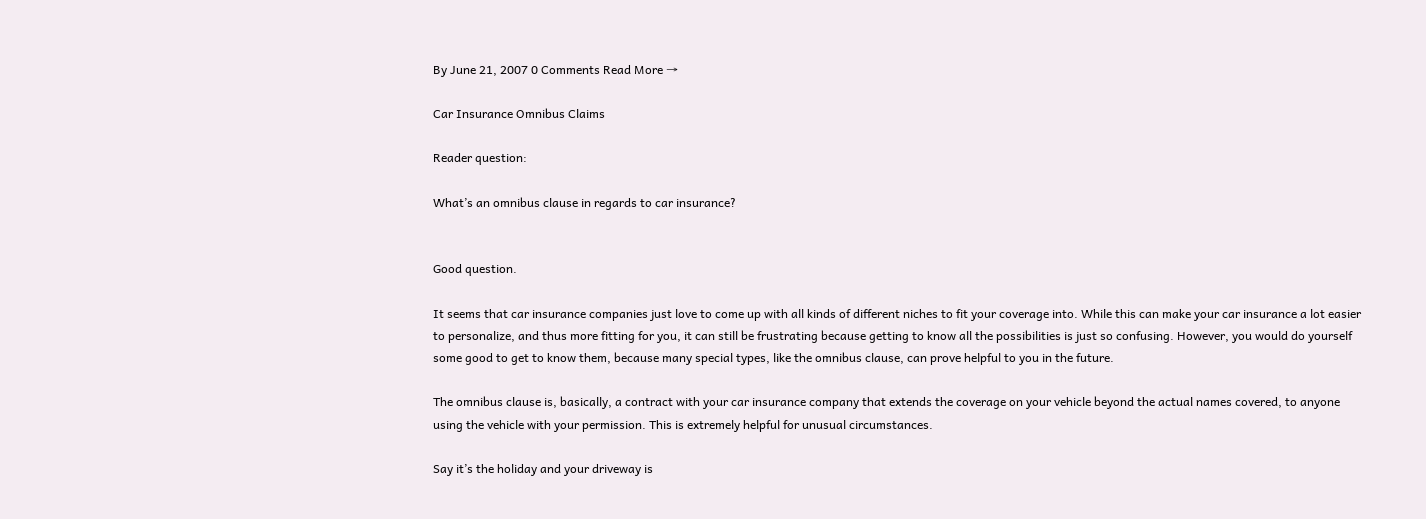By June 21, 2007 0 Comments Read More →

Car Insurance Omnibus Claims

Reader question:

What’s an omnibus clause in regards to car insurance?


Good question.

It seems that car insurance companies just love to come up with all kinds of different niches to fit your coverage into. While this can make your car insurance a lot easier to personalize, and thus more fitting for you, it can still be frustrating because getting to know all the possibilities is just so confusing. However, you would do yourself some good to get to know them, because many special types, like the omnibus clause, can prove helpful to you in the future.

The omnibus clause is, basically, a contract with your car insurance company that extends the coverage on your vehicle beyond the actual names covered, to anyone using the vehicle with your permission. This is extremely helpful for unusual circumstances.

Say it’s the holiday and your driveway is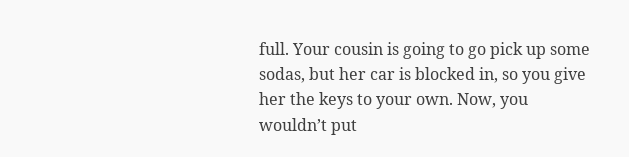full. Your cousin is going to go pick up some sodas, but her car is blocked in, so you give her the keys to your own. Now, you wouldn’t put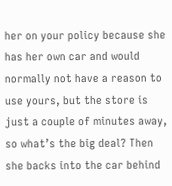her on your policy because she has her own car and would normally not have a reason to use yours, but the store is just a couple of minutes away, so what’s the big deal? Then she backs into the car behind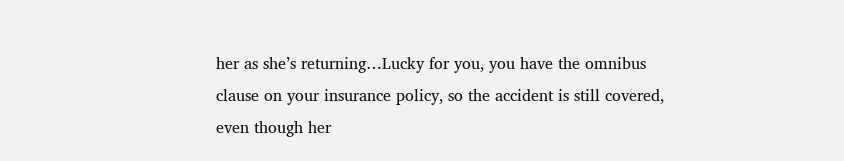her as she’s returning…Lucky for you, you have the omnibus clause on your insurance policy, so the accident is still covered, even though her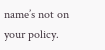name’s not on your policy.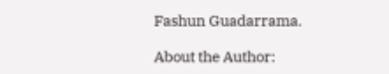Fashun Guadarrama.

About the Author: